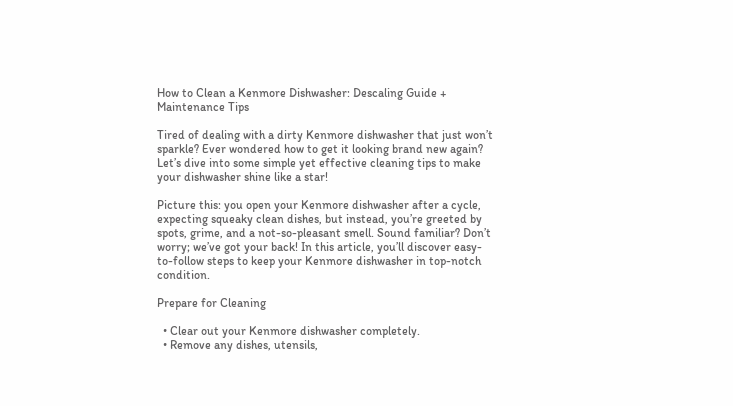How to Clean a Kenmore Dishwasher: Descaling Guide + Maintenance Tips

Tired of dealing with a dirty Kenmore dishwasher that just won’t sparkle? Ever wondered how to get it looking brand new again? Let’s dive into some simple yet effective cleaning tips to make your dishwasher shine like a star!

Picture this: you open your Kenmore dishwasher after a cycle, expecting squeaky clean dishes, but instead, you’re greeted by spots, grime, and a not-so-pleasant smell. Sound familiar? Don’t worry; we’ve got your back! In this article, you’ll discover easy-to-follow steps to keep your Kenmore dishwasher in top-notch condition.

Prepare for Cleaning

  • Clear out your Kenmore dishwasher completely.
  • Remove any dishes, utensils,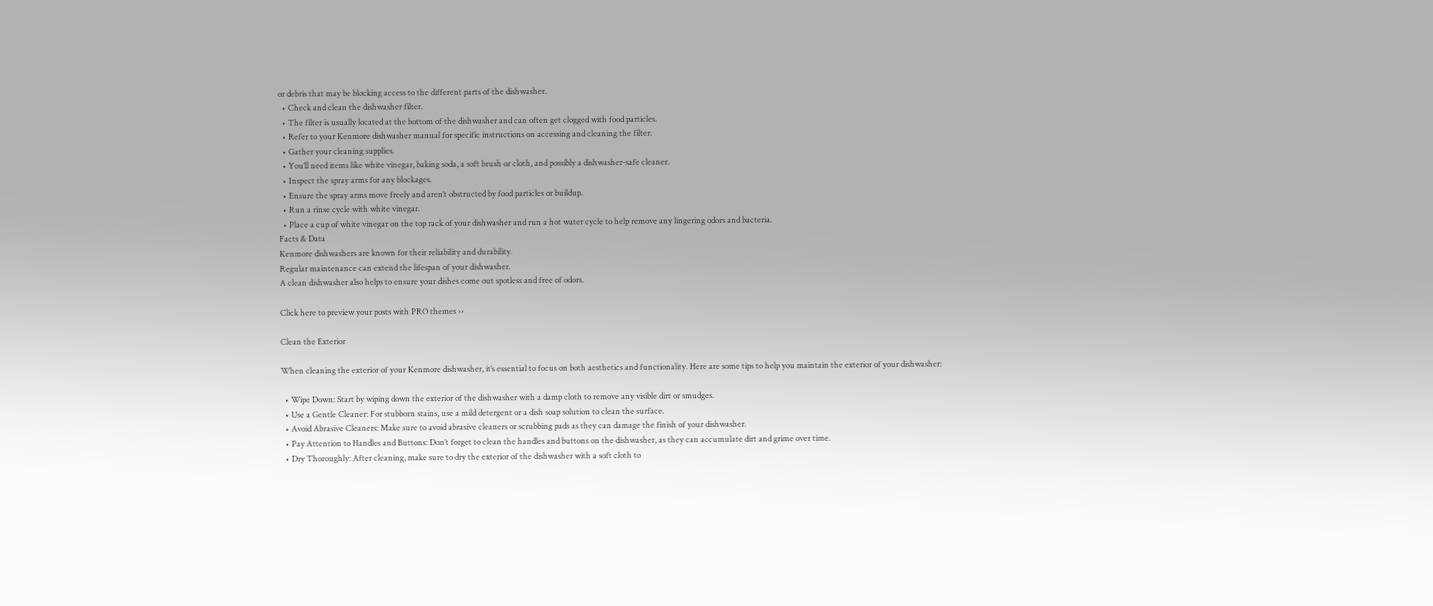or debris that may be blocking access to the different parts of the dishwasher.
  • Check and clean the dishwasher filter.
  • The filter is usually located at the bottom of the dishwasher and can often get clogged with food particles.
  • Refer to your Kenmore dishwasher manual for specific instructions on accessing and cleaning the filter.
  • Gather your cleaning supplies.
  • You’ll need items like white vinegar, baking soda, a soft brush or cloth, and possibly a dishwasher-safe cleaner.
  • Inspect the spray arms for any blockages.
  • Ensure the spray arms move freely and aren’t obstructed by food particles or buildup.
  • Run a rinse cycle with white vinegar.
  • Place a cup of white vinegar on the top rack of your dishwasher and run a hot water cycle to help remove any lingering odors and bacteria.
Facts & Data
Kenmore dishwashers are known for their reliability and durability.
Regular maintenance can extend the lifespan of your dishwasher.
A clean dishwasher also helps to ensure your dishes come out spotless and free of odors.

Click here to preview your posts with PRO themes ››

Clean the Exterior

When cleaning the exterior of your Kenmore dishwasher, it’s essential to focus on both aesthetics and functionality. Here are some tips to help you maintain the exterior of your dishwasher:

  • Wipe Down: Start by wiping down the exterior of the dishwasher with a damp cloth to remove any visible dirt or smudges.
  • Use a Gentle Cleaner: For stubborn stains, use a mild detergent or a dish soap solution to clean the surface.
  • Avoid Abrasive Cleaners: Make sure to avoid abrasive cleaners or scrubbing pads as they can damage the finish of your dishwasher.
  • Pay Attention to Handles and Buttons: Don’t forget to clean the handles and buttons on the dishwasher, as they can accumulate dirt and grime over time.
  • Dry Thoroughly: After cleaning, make sure to dry the exterior of the dishwasher with a soft cloth to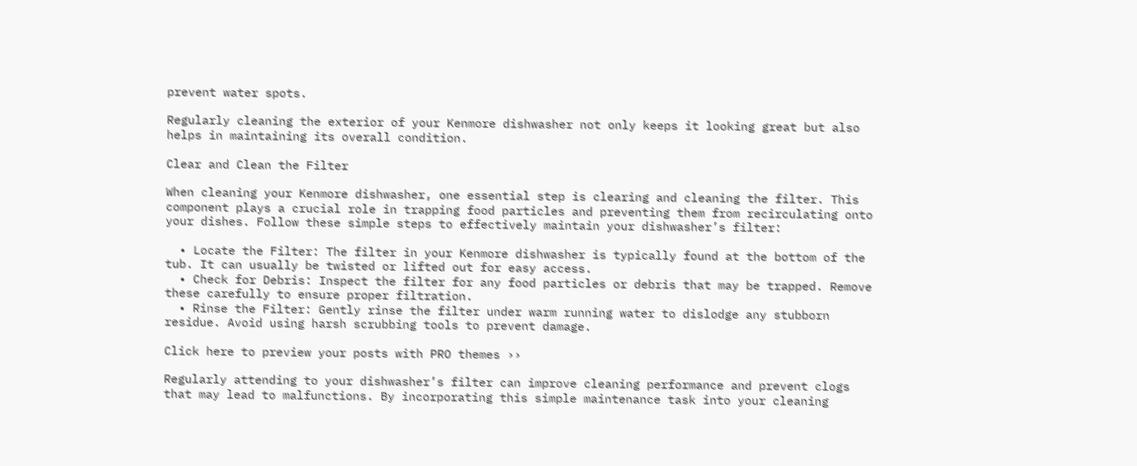prevent water spots.

Regularly cleaning the exterior of your Kenmore dishwasher not only keeps it looking great but also helps in maintaining its overall condition.

Clear and Clean the Filter

When cleaning your Kenmore dishwasher, one essential step is clearing and cleaning the filter. This component plays a crucial role in trapping food particles and preventing them from recirculating onto your dishes. Follow these simple steps to effectively maintain your dishwasher’s filter:

  • Locate the Filter: The filter in your Kenmore dishwasher is typically found at the bottom of the tub. It can usually be twisted or lifted out for easy access.
  • Check for Debris: Inspect the filter for any food particles or debris that may be trapped. Remove these carefully to ensure proper filtration.
  • Rinse the Filter: Gently rinse the filter under warm running water to dislodge any stubborn residue. Avoid using harsh scrubbing tools to prevent damage.

Click here to preview your posts with PRO themes ››

Regularly attending to your dishwasher’s filter can improve cleaning performance and prevent clogs that may lead to malfunctions. By incorporating this simple maintenance task into your cleaning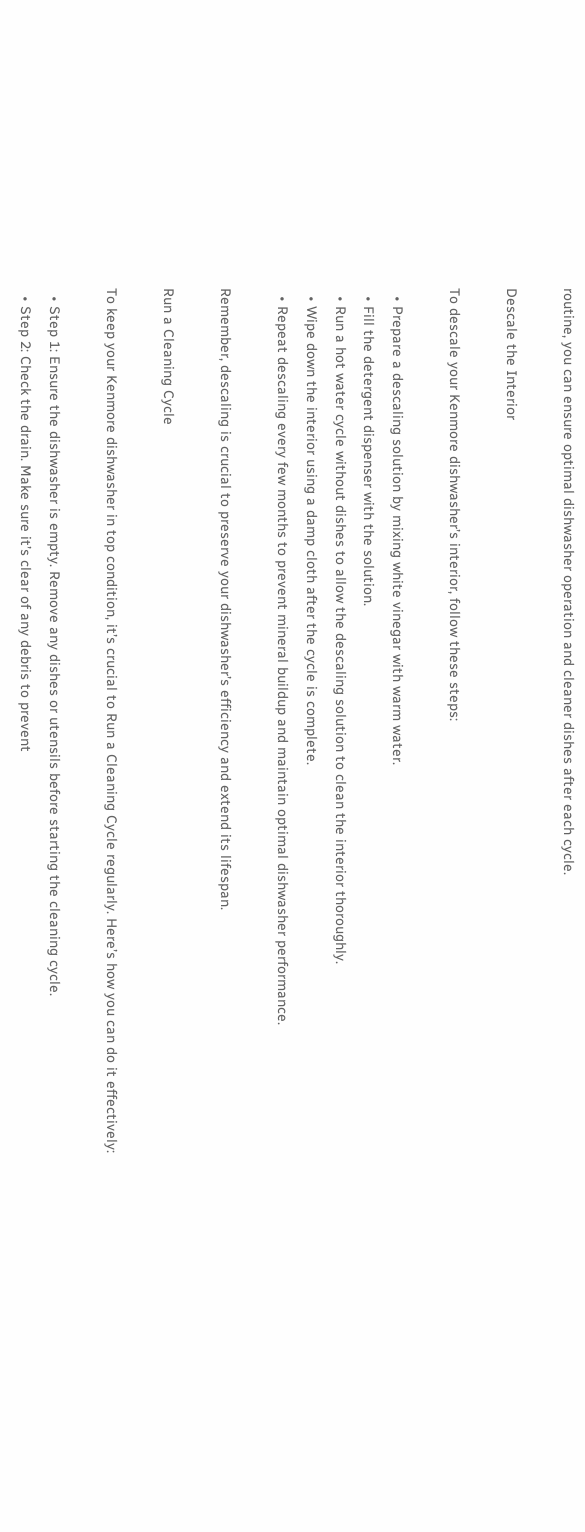routine, you can ensure optimal dishwasher operation and cleaner dishes after each cycle.

Descale the Interior

To descale your Kenmore dishwasher’s interior, follow these steps:

  • Prepare a descaling solution by mixing white vinegar with warm water.
  • Fill the detergent dispenser with the solution.
  • Run a hot water cycle without dishes to allow the descaling solution to clean the interior thoroughly.
  • Wipe down the interior using a damp cloth after the cycle is complete.
  • Repeat descaling every few months to prevent mineral buildup and maintain optimal dishwasher performance.

Remember, descaling is crucial to preserve your dishwasher’s efficiency and extend its lifespan.

Run a Cleaning Cycle

To keep your Kenmore dishwasher in top condition, it’s crucial to Run a Cleaning Cycle regularly. Here’s how you can do it effectively:

  • Step 1: Ensure the dishwasher is empty. Remove any dishes or utensils before starting the cleaning cycle.
  • Step 2: Check the drain. Make sure it’s clear of any debris to prevent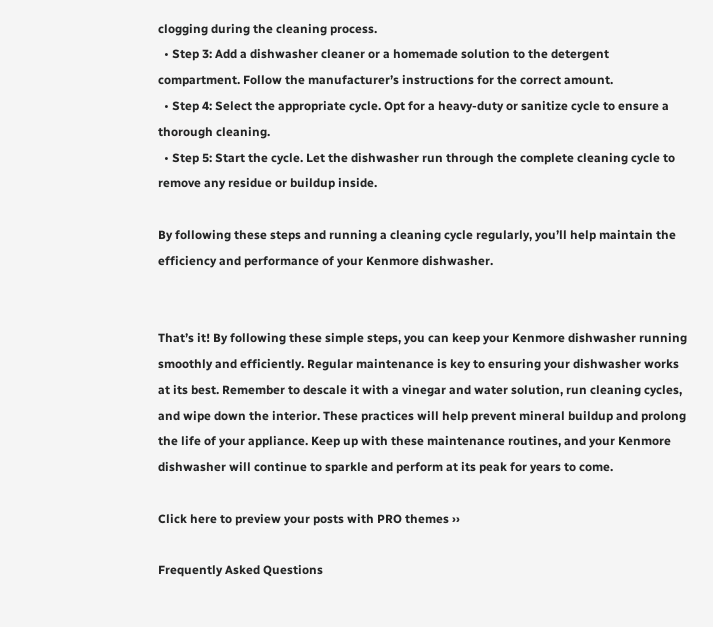clogging during the cleaning process.
  • Step 3: Add a dishwasher cleaner or a homemade solution to the detergent compartment. Follow the manufacturer’s instructions for the correct amount.
  • Step 4: Select the appropriate cycle. Opt for a heavy-duty or sanitize cycle to ensure a thorough cleaning.
  • Step 5: Start the cycle. Let the dishwasher run through the complete cleaning cycle to remove any residue or buildup inside.

By following these steps and running a cleaning cycle regularly, you’ll help maintain the efficiency and performance of your Kenmore dishwasher.


That’s it! By following these simple steps, you can keep your Kenmore dishwasher running smoothly and efficiently. Regular maintenance is key to ensuring your dishwasher works at its best. Remember to descale it with a vinegar and water solution, run cleaning cycles, and wipe down the interior. These practices will help prevent mineral buildup and prolong the life of your appliance. Keep up with these maintenance routines, and your Kenmore dishwasher will continue to sparkle and perform at its peak for years to come.

Click here to preview your posts with PRO themes ››

Frequently Asked Questions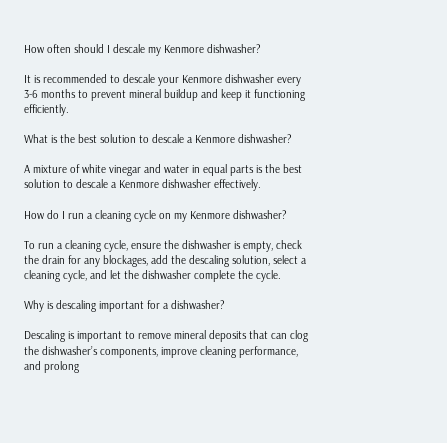How often should I descale my Kenmore dishwasher?

It is recommended to descale your Kenmore dishwasher every 3-6 months to prevent mineral buildup and keep it functioning efficiently.

What is the best solution to descale a Kenmore dishwasher?

A mixture of white vinegar and water in equal parts is the best solution to descale a Kenmore dishwasher effectively.

How do I run a cleaning cycle on my Kenmore dishwasher?

To run a cleaning cycle, ensure the dishwasher is empty, check the drain for any blockages, add the descaling solution, select a cleaning cycle, and let the dishwasher complete the cycle.

Why is descaling important for a dishwasher?

Descaling is important to remove mineral deposits that can clog the dishwasher’s components, improve cleaning performance, and prolong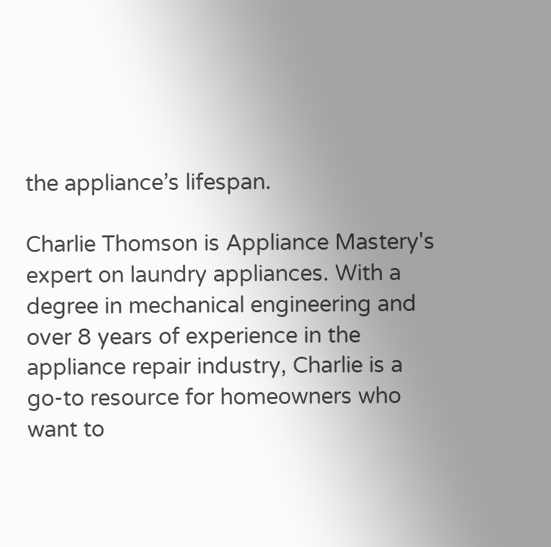the appliance’s lifespan.

Charlie Thomson is Appliance Mastery's expert on laundry appliances. With a degree in mechanical engineering and over 8 years of experience in the appliance repair industry, Charlie is a go-to resource for homeowners who want to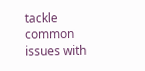tackle common issues with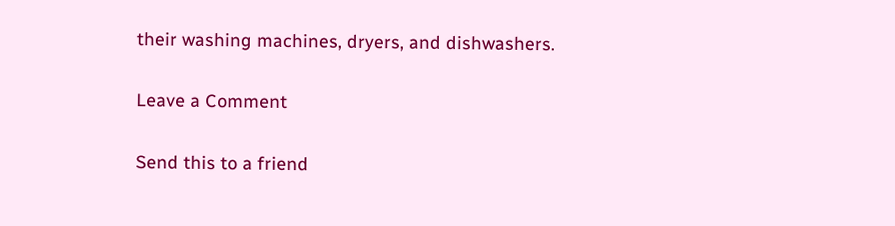their washing machines, dryers, and dishwashers.

Leave a Comment

Send this to a friend